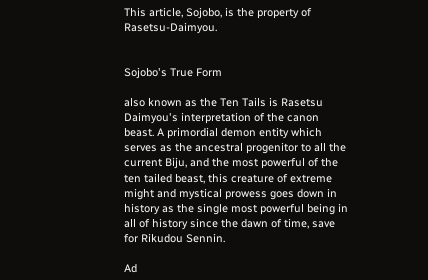This article, Sojobo, is the property of Rasetsu-Daimyou.


Sojobo's True Form

also known as the Ten Tails is Rasetsu Daimyou's interpretation of the canon beast. A primordial demon entity which serves as the ancestral progenitor to all the current Biju, and the most powerful of the ten tailed beast, this creature of extreme might and mystical prowess goes down in history as the single most powerful being in all of history since the dawn of time, save for Rikudou Sennin.

Ad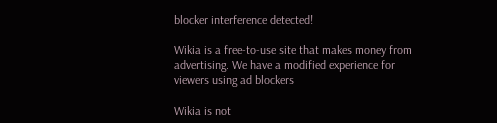blocker interference detected!

Wikia is a free-to-use site that makes money from advertising. We have a modified experience for viewers using ad blockers

Wikia is not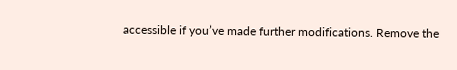accessible if you’ve made further modifications. Remove the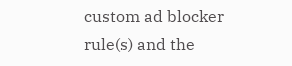custom ad blocker rule(s) and the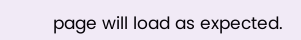page will load as expected.